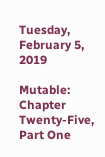Tuesday, February 5, 2019

Mutable: Chapter Twenty-Five, Part One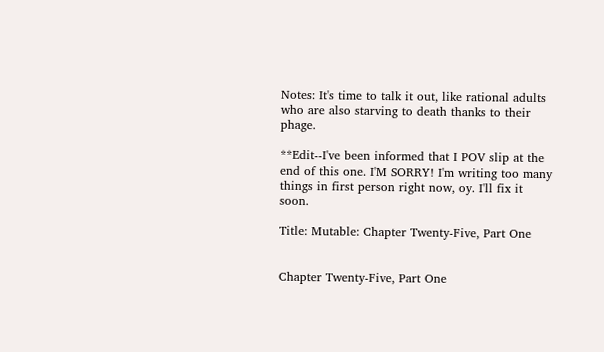Notes: It's time to talk it out, like rational adults who are also starving to death thanks to their phage.

**Edit--I've been informed that I POV slip at the end of this one. I'M SORRY! I'm writing too many things in first person right now, oy. I'll fix it soon.

Title: Mutable: Chapter Twenty-Five, Part One


Chapter Twenty-Five, Part One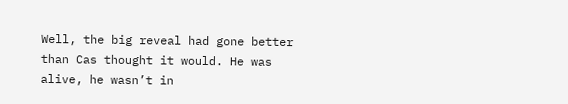Well, the big reveal had gone better than Cas thought it would. He was alive, he wasn’t in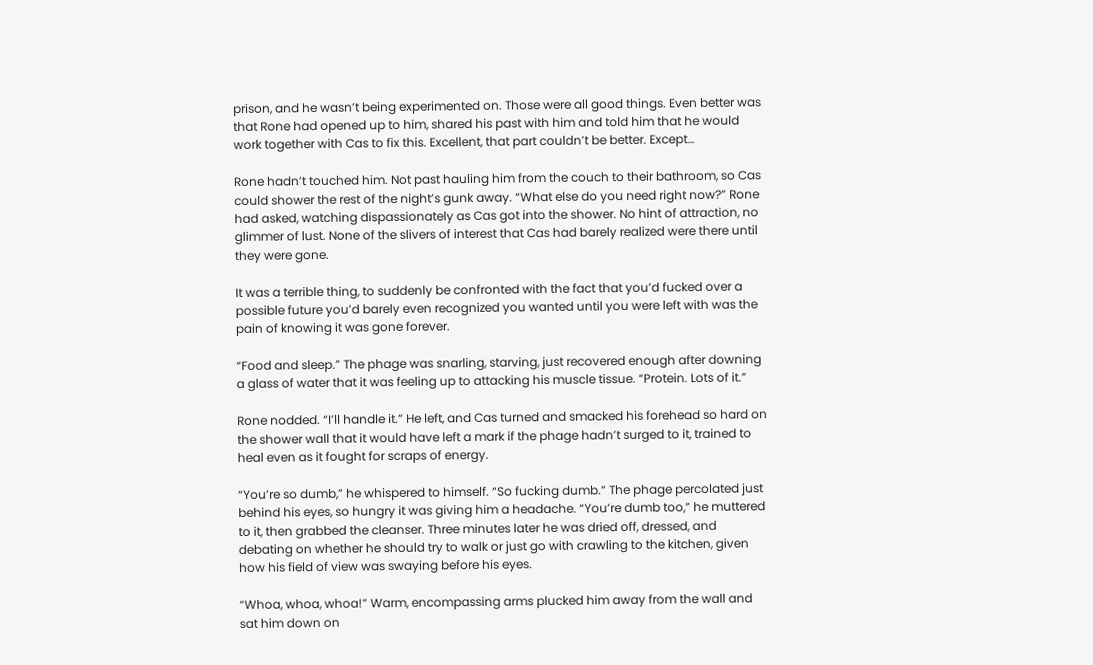prison, and he wasn’t being experimented on. Those were all good things. Even better was that Rone had opened up to him, shared his past with him and told him that he would work together with Cas to fix this. Excellent, that part couldn’t be better. Except…

Rone hadn’t touched him. Not past hauling him from the couch to their bathroom, so Cas could shower the rest of the night’s gunk away. “What else do you need right now?” Rone had asked, watching dispassionately as Cas got into the shower. No hint of attraction, no glimmer of lust. None of the slivers of interest that Cas had barely realized were there until they were gone.

It was a terrible thing, to suddenly be confronted with the fact that you’d fucked over a possible future you’d barely even recognized you wanted until you were left with was the pain of knowing it was gone forever.

“Food and sleep.” The phage was snarling, starving, just recovered enough after downing a glass of water that it was feeling up to attacking his muscle tissue. “Protein. Lots of it.”

Rone nodded. “I’ll handle it.” He left, and Cas turned and smacked his forehead so hard on the shower wall that it would have left a mark if the phage hadn’t surged to it, trained to heal even as it fought for scraps of energy.

“You’re so dumb,” he whispered to himself. “So fucking dumb.” The phage percolated just behind his eyes, so hungry it was giving him a headache. “You’re dumb too,” he muttered to it, then grabbed the cleanser. Three minutes later he was dried off, dressed, and debating on whether he should try to walk or just go with crawling to the kitchen, given how his field of view was swaying before his eyes.

“Whoa, whoa, whoa!” Warm, encompassing arms plucked him away from the wall and sat him down on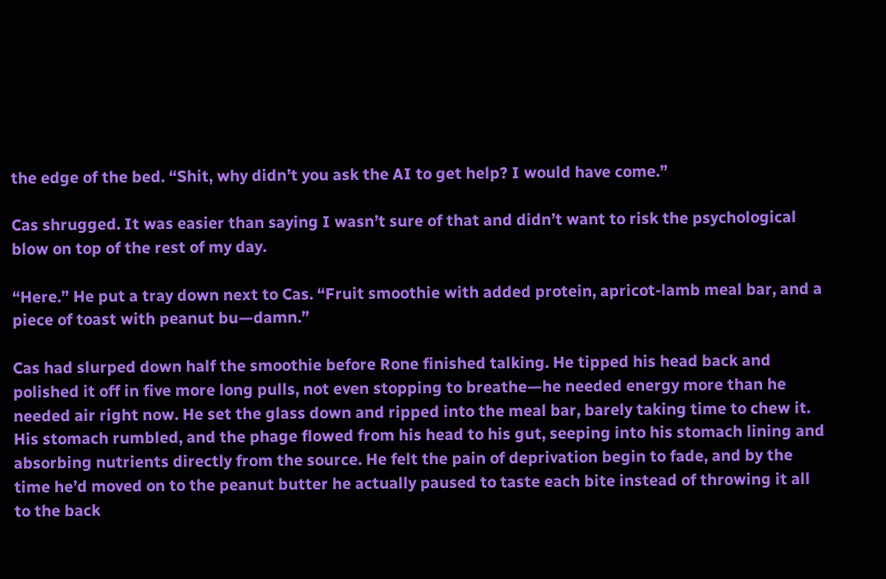the edge of the bed. “Shit, why didn’t you ask the AI to get help? I would have come.”

Cas shrugged. It was easier than saying I wasn’t sure of that and didn’t want to risk the psychological blow on top of the rest of my day.

“Here.” He put a tray down next to Cas. “Fruit smoothie with added protein, apricot-lamb meal bar, and a piece of toast with peanut bu—damn.”

Cas had slurped down half the smoothie before Rone finished talking. He tipped his head back and polished it off in five more long pulls, not even stopping to breathe—he needed energy more than he needed air right now. He set the glass down and ripped into the meal bar, barely taking time to chew it. His stomach rumbled, and the phage flowed from his head to his gut, seeping into his stomach lining and absorbing nutrients directly from the source. He felt the pain of deprivation begin to fade, and by the time he’d moved on to the peanut butter he actually paused to taste each bite instead of throwing it all to the back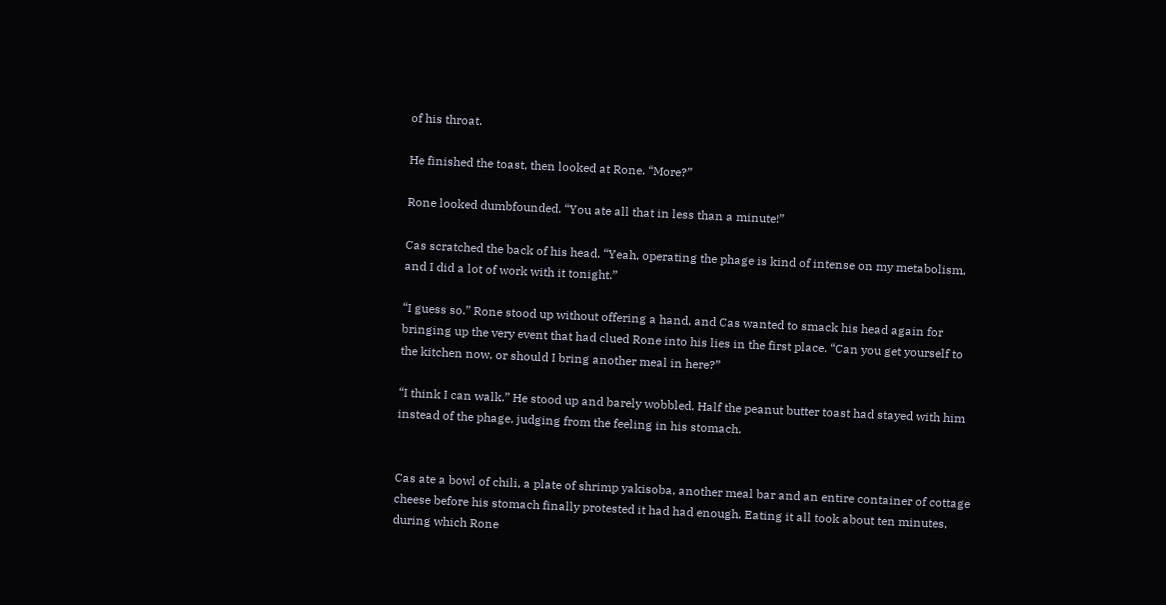of his throat.

He finished the toast, then looked at Rone. “More?”

Rone looked dumbfounded. “You ate all that in less than a minute!”

Cas scratched the back of his head. “Yeah, operating the phage is kind of intense on my metabolism, and I did a lot of work with it tonight.”

“I guess so.” Rone stood up without offering a hand, and Cas wanted to smack his head again for bringing up the very event that had clued Rone into his lies in the first place. “Can you get yourself to the kitchen now, or should I bring another meal in here?”

“I think I can walk.” He stood up and barely wobbled. Half the peanut butter toast had stayed with him instead of the phage, judging from the feeling in his stomach.


Cas ate a bowl of chili, a plate of shrimp yakisoba, another meal bar and an entire container of cottage cheese before his stomach finally protested it had had enough. Eating it all took about ten minutes, during which Rone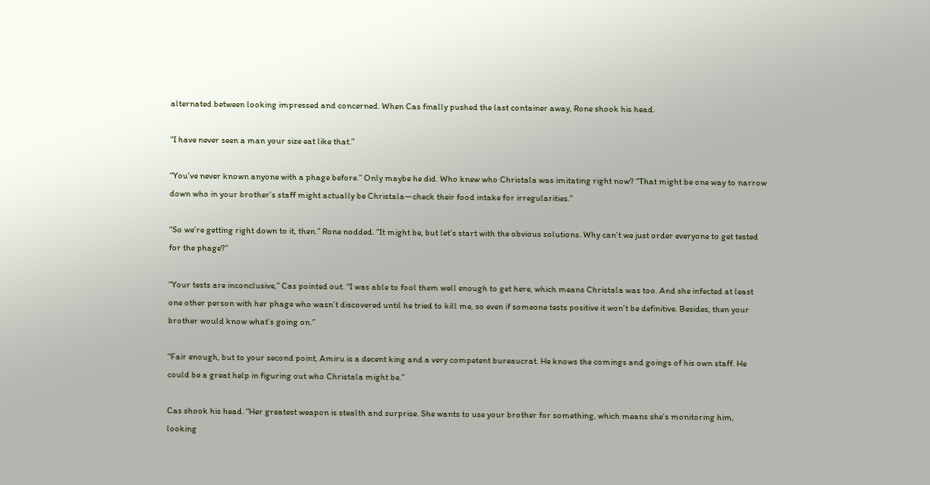alternated between looking impressed and concerned. When Cas finally pushed the last container away, Rone shook his head.

“I have never seen a man your size eat like that.”

“You’ve never known anyone with a phage before.” Only maybe he did. Who knew who Christala was imitating right now? “That might be one way to narrow down who in your brother’s staff might actually be Christala—check their food intake for irregularities.”

“So we’re getting right down to it, then.” Rone nodded. “It might be, but let’s start with the obvious solutions. Why can’t we just order everyone to get tested for the phage?”

“Your tests are inconclusive,” Cas pointed out. “I was able to fool them well enough to get here, which means Christala was too. And she infected at least one other person with her phage who wasn’t discovered until he tried to kill me, so even if someone tests positive it won’t be definitive. Besides, then your brother would know what’s going on.”

“Fair enough, but to your second point, Amiru is a decent king and a very competent bureaucrat. He knows the comings and goings of his own staff. He could be a great help in figuring out who Christala might be.”

Cas shook his head. “Her greatest weapon is stealth and surprise. She wants to use your brother for something, which means she’s monitoring him, looking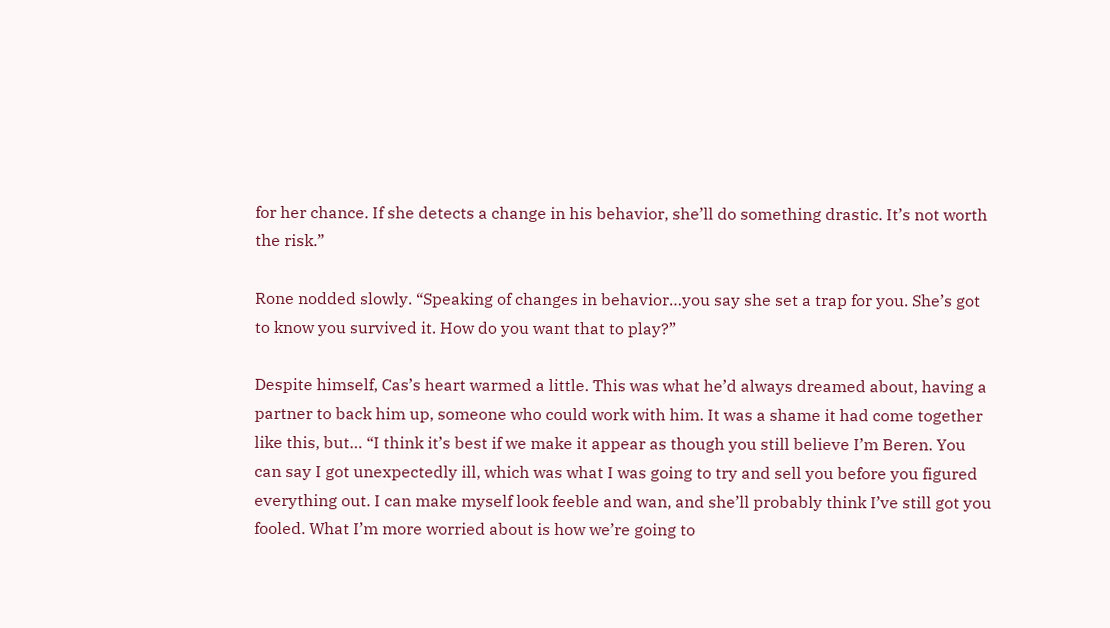for her chance. If she detects a change in his behavior, she’ll do something drastic. It’s not worth the risk.”

Rone nodded slowly. “Speaking of changes in behavior…you say she set a trap for you. She’s got to know you survived it. How do you want that to play?”

Despite himself, Cas’s heart warmed a little. This was what he’d always dreamed about, having a partner to back him up, someone who could work with him. It was a shame it had come together like this, but… “I think it’s best if we make it appear as though you still believe I’m Beren. You can say I got unexpectedly ill, which was what I was going to try and sell you before you figured everything out. I can make myself look feeble and wan, and she’ll probably think I’ve still got you fooled. What I’m more worried about is how we’re going to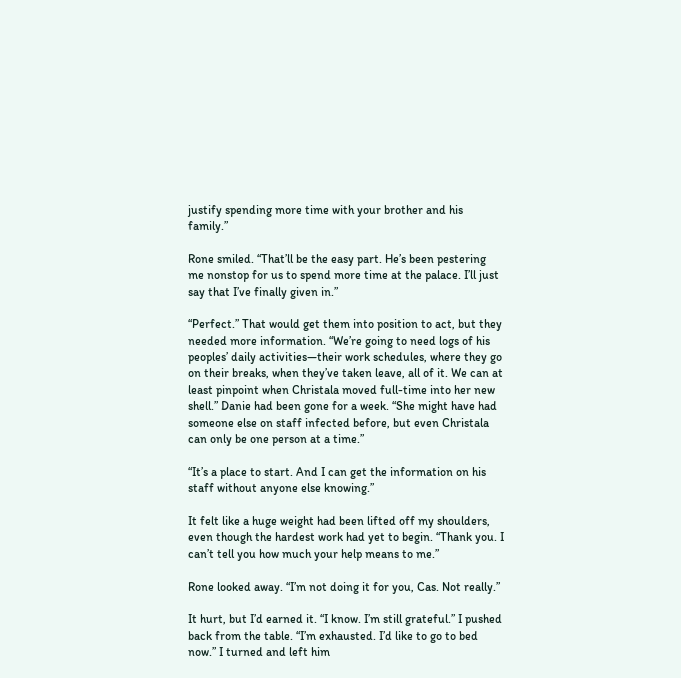justify spending more time with your brother and his family.”

Rone smiled. “That’ll be the easy part. He’s been pestering me nonstop for us to spend more time at the palace. I’ll just say that I’ve finally given in.”

“Perfect.” That would get them into position to act, but they needed more information. “We’re going to need logs of his peoples’ daily activities—their work schedules, where they go on their breaks, when they’ve taken leave, all of it. We can at least pinpoint when Christala moved full-time into her new shell.” Danie had been gone for a week. “She might have had someone else on staff infected before, but even Christala can only be one person at a time.”

“It’s a place to start. And I can get the information on his staff without anyone else knowing.”

It felt like a huge weight had been lifted off my shoulders, even though the hardest work had yet to begin. “Thank you. I can’t tell you how much your help means to me.”

Rone looked away. “I’m not doing it for you, Cas. Not really.”

It hurt, but I’d earned it. “I know. I’m still grateful.” I pushed back from the table. “I’m exhausted. I’d like to go to bed now.” I turned and left him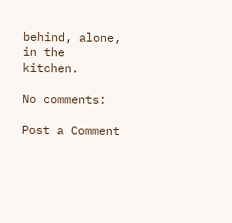behind, alone, in the kitchen.

No comments:

Post a Comment